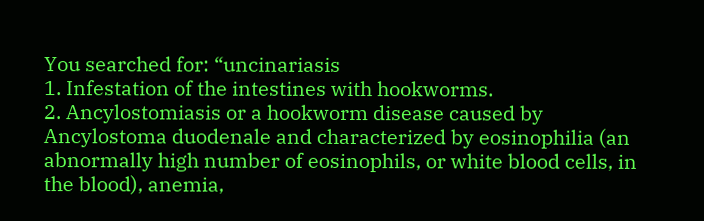You searched for: “uncinariasis
1. Infestation of the intestines with hookworms.
2. Ancylostomiasis or a hookworm disease caused by Ancylostoma duodenale and characterized by eosinophilia (an abnormally high number of eosinophils, or white blood cells, in the blood), anemia,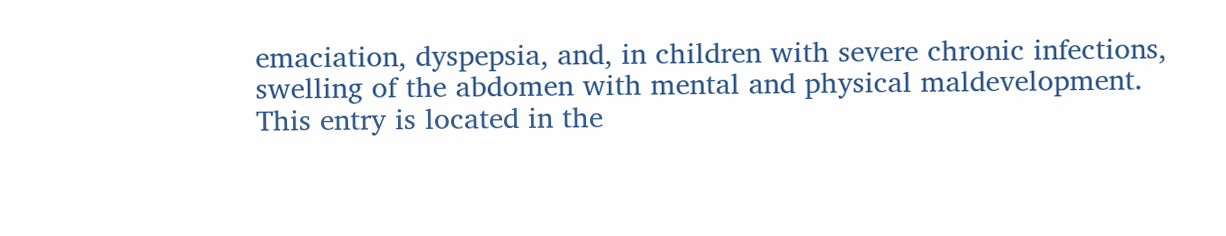emaciation, dyspepsia, and, in children with severe chronic infections, swelling of the abdomen with mental and physical maldevelopment.
This entry is located in the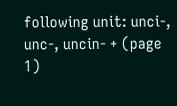following unit: unci-, unc-, uncin- + (page 1)